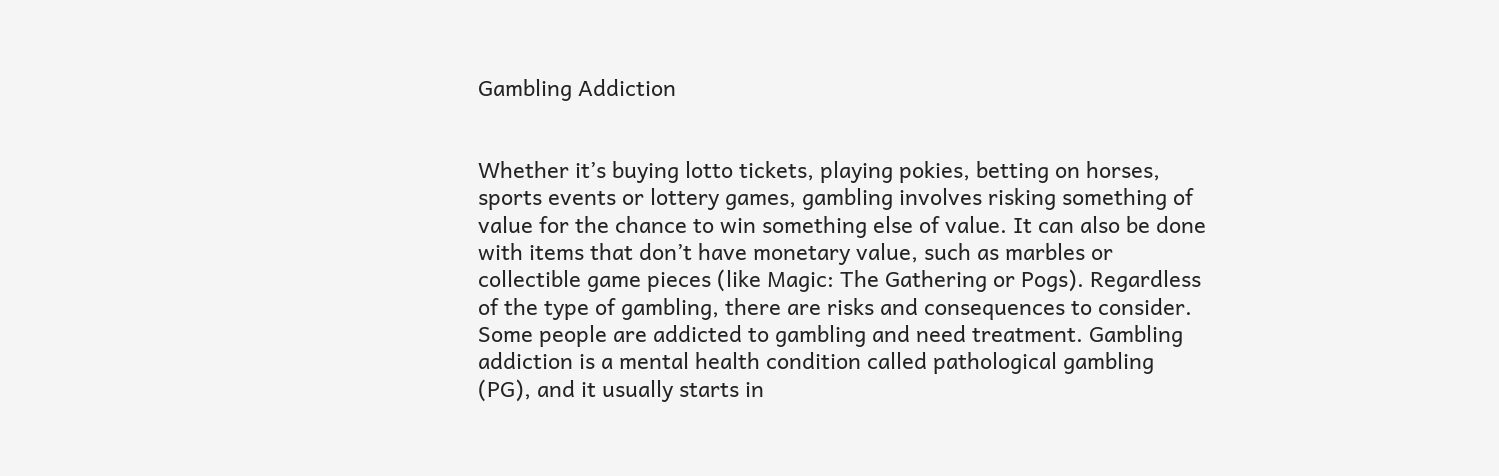Gambling Addiction


Whether it’s buying lotto tickets, playing pokies, betting on horses, sports events or lottery games, gambling involves risking something of value for the chance to win something else of value. It can also be done with items that don’t have monetary value, such as marbles or collectible game pieces (like Magic: The Gathering or Pogs). Regardless of the type of gambling, there are risks and consequences to consider. Some people are addicted to gambling and need treatment. Gambling addiction is a mental health condition called pathological gambling (PG), and it usually starts in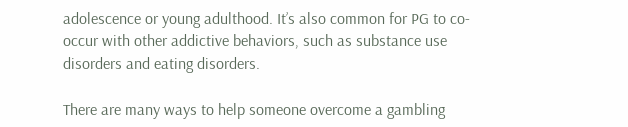adolescence or young adulthood. It’s also common for PG to co-occur with other addictive behaviors, such as substance use disorders and eating disorders.

There are many ways to help someone overcome a gambling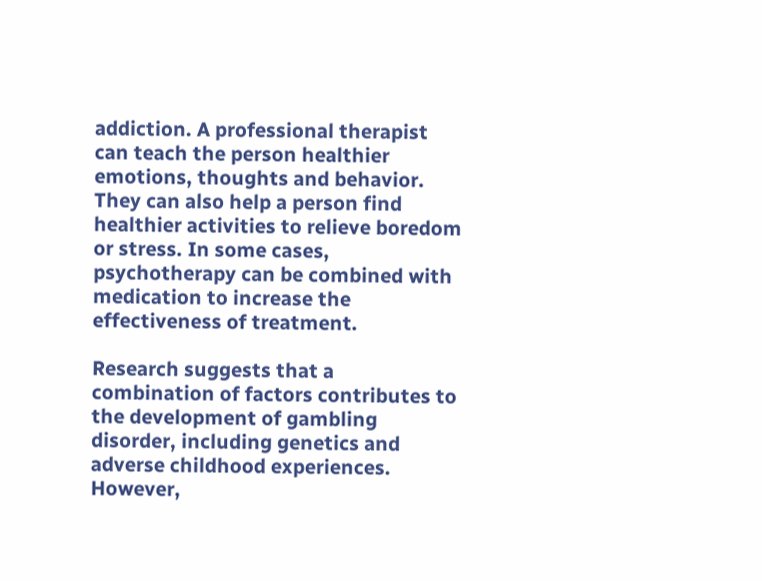addiction. A professional therapist can teach the person healthier emotions, thoughts and behavior. They can also help a person find healthier activities to relieve boredom or stress. In some cases, psychotherapy can be combined with medication to increase the effectiveness of treatment.

Research suggests that a combination of factors contributes to the development of gambling disorder, including genetics and adverse childhood experiences. However,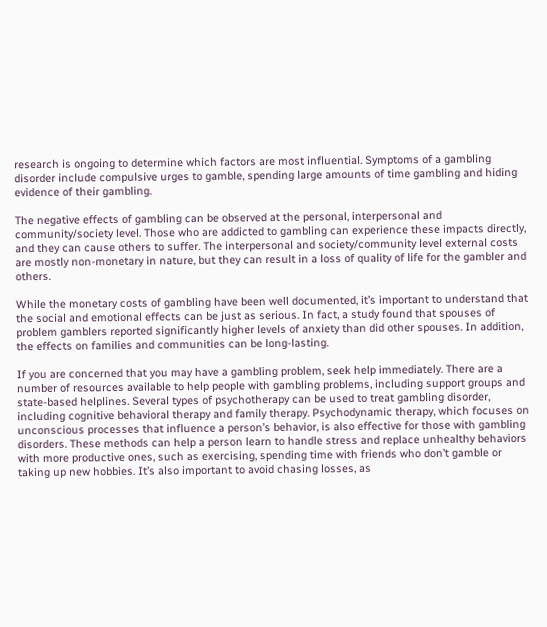research is ongoing to determine which factors are most influential. Symptoms of a gambling disorder include compulsive urges to gamble, spending large amounts of time gambling and hiding evidence of their gambling.

The negative effects of gambling can be observed at the personal, interpersonal and community/society level. Those who are addicted to gambling can experience these impacts directly, and they can cause others to suffer. The interpersonal and society/community level external costs are mostly non-monetary in nature, but they can result in a loss of quality of life for the gambler and others.

While the monetary costs of gambling have been well documented, it’s important to understand that the social and emotional effects can be just as serious. In fact, a study found that spouses of problem gamblers reported significantly higher levels of anxiety than did other spouses. In addition, the effects on families and communities can be long-lasting.

If you are concerned that you may have a gambling problem, seek help immediately. There are a number of resources available to help people with gambling problems, including support groups and state-based helplines. Several types of psychotherapy can be used to treat gambling disorder, including cognitive behavioral therapy and family therapy. Psychodynamic therapy, which focuses on unconscious processes that influence a person’s behavior, is also effective for those with gambling disorders. These methods can help a person learn to handle stress and replace unhealthy behaviors with more productive ones, such as exercising, spending time with friends who don’t gamble or taking up new hobbies. It’s also important to avoid chasing losses, as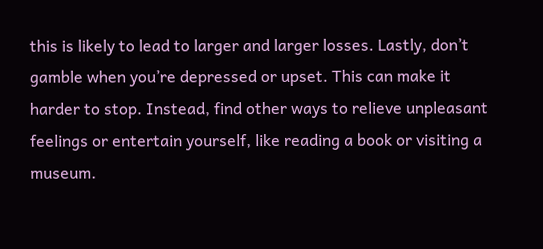this is likely to lead to larger and larger losses. Lastly, don’t gamble when you’re depressed or upset. This can make it harder to stop. Instead, find other ways to relieve unpleasant feelings or entertain yourself, like reading a book or visiting a museum.